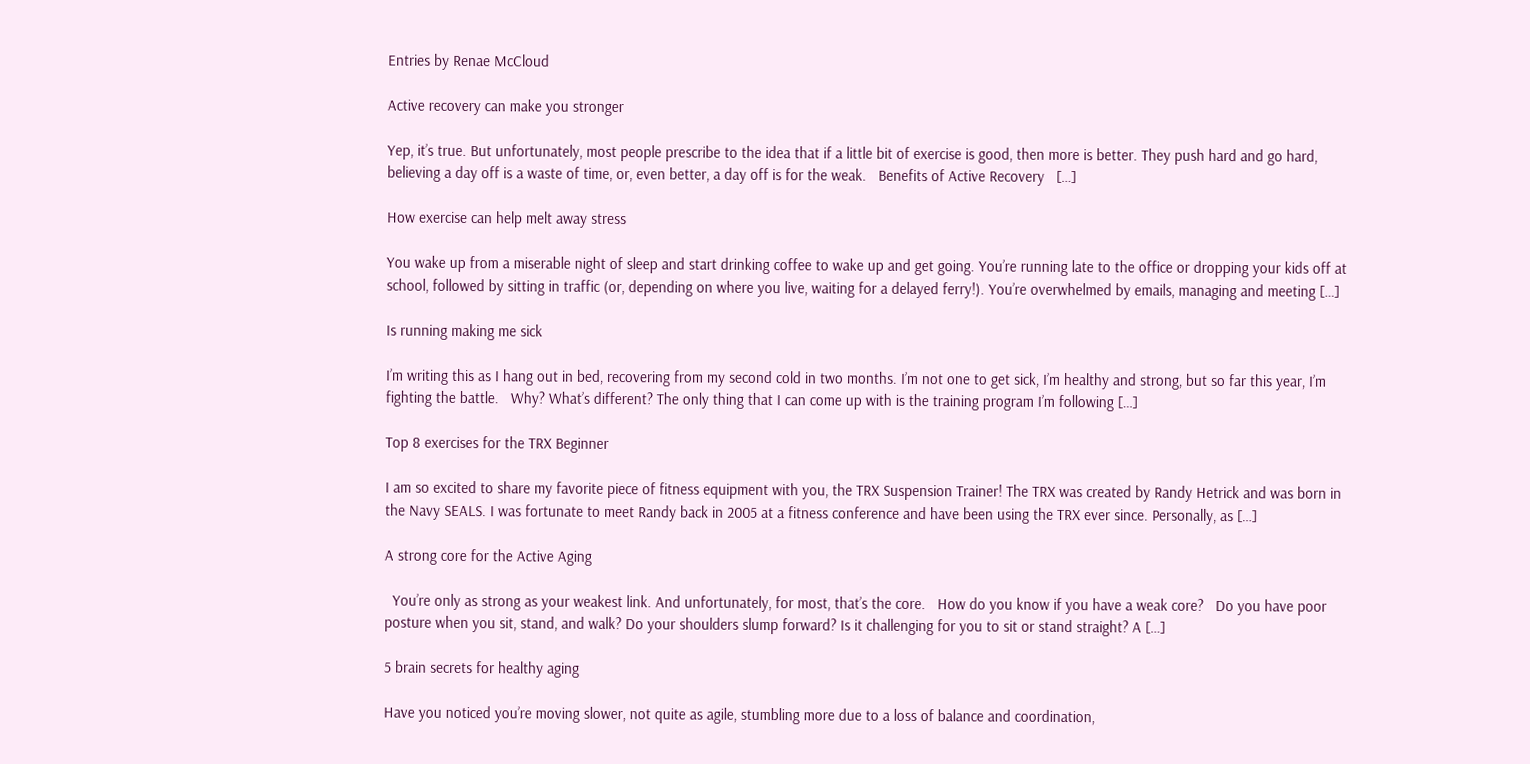Entries by Renae McCloud

Active recovery can make you stronger

Yep, it’s true. But unfortunately, most people prescribe to the idea that if a little bit of exercise is good, then more is better. They push hard and go hard, believing a day off is a waste of time, or, even better, a day off is for the weak.   Benefits of Active Recovery   […]

How exercise can help melt away stress

You wake up from a miserable night of sleep and start drinking coffee to wake up and get going. You’re running late to the office or dropping your kids off at school, followed by sitting in traffic (or, depending on where you live, waiting for a delayed ferry!). You’re overwhelmed by emails, managing and meeting […]

Is running making me sick

I’m writing this as I hang out in bed, recovering from my second cold in two months. I’m not one to get sick, I’m healthy and strong, but so far this year, I’m fighting the battle.   Why? What’s different? The only thing that I can come up with is the training program I’m following […]

Top 8 exercises for the TRX Beginner

I am so excited to share my favorite piece of fitness equipment with you, the TRX Suspension Trainer! The TRX was created by Randy Hetrick and was born in the Navy SEALS. I was fortunate to meet Randy back in 2005 at a fitness conference and have been using the TRX ever since. Personally, as […]

A strong core for the Active Aging

  You’re only as strong as your weakest link. And unfortunately, for most, that’s the core.   How do you know if you have a weak core?   Do you have poor posture when you sit, stand, and walk? Do your shoulders slump forward? Is it challenging for you to sit or stand straight? A […]

5 brain secrets for healthy aging

Have you noticed you’re moving slower, not quite as agile, stumbling more due to a loss of balance and coordination,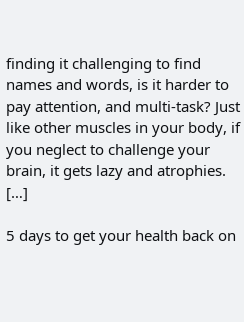finding it challenging to find names and words, is it harder to pay attention, and multi-task? Just like other muscles in your body, if you neglect to challenge your brain, it gets lazy and atrophies. […]

5 days to get your health back on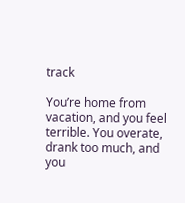track

You’re home from vacation, and you feel terrible. You overate, drank too much, and you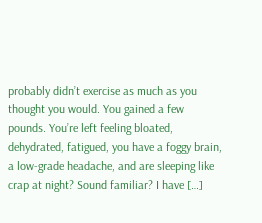probably didn’t exercise as much as you thought you would. You gained a few pounds. You’re left feeling bloated, dehydrated, fatigued, you have a foggy brain, a low-grade headache, and are sleeping like crap at night? Sound familiar? I have […]